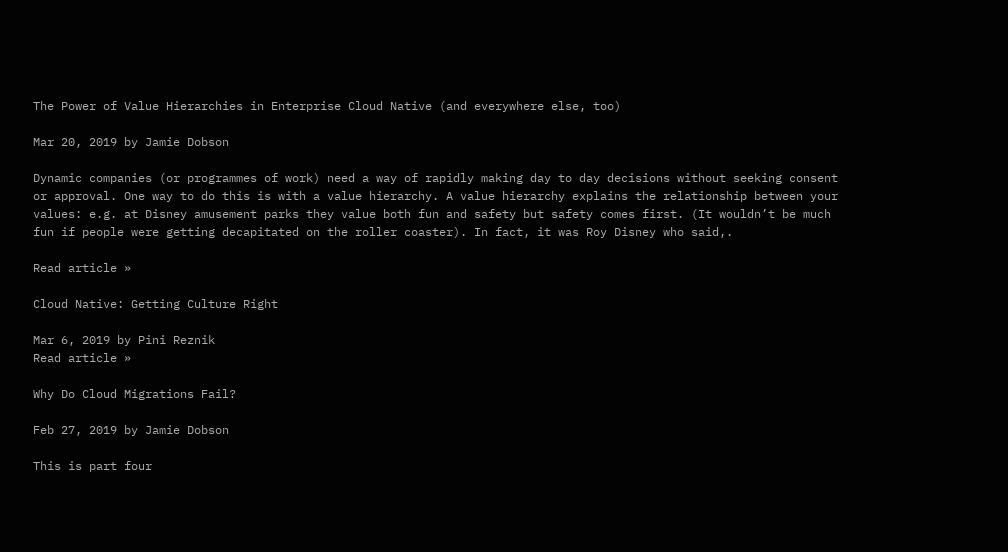The Power of Value Hierarchies in Enterprise Cloud Native (and everywhere else, too)

Mar 20, 2019 by Jamie Dobson

Dynamic companies (or programmes of work) need a way of rapidly making day to day decisions without seeking consent or approval. One way to do this is with a value hierarchy. A value hierarchy explains the relationship between your values: e.g. at Disney amusement parks they value both fun and safety but safety comes first. (It wouldn’t be much fun if people were getting decapitated on the roller coaster). In fact, it was Roy Disney who said,.

Read article »

Cloud Native: Getting Culture Right

Mar 6, 2019 by Pini Reznik
Read article »

Why Do Cloud Migrations Fail?

Feb 27, 2019 by Jamie Dobson

This is part four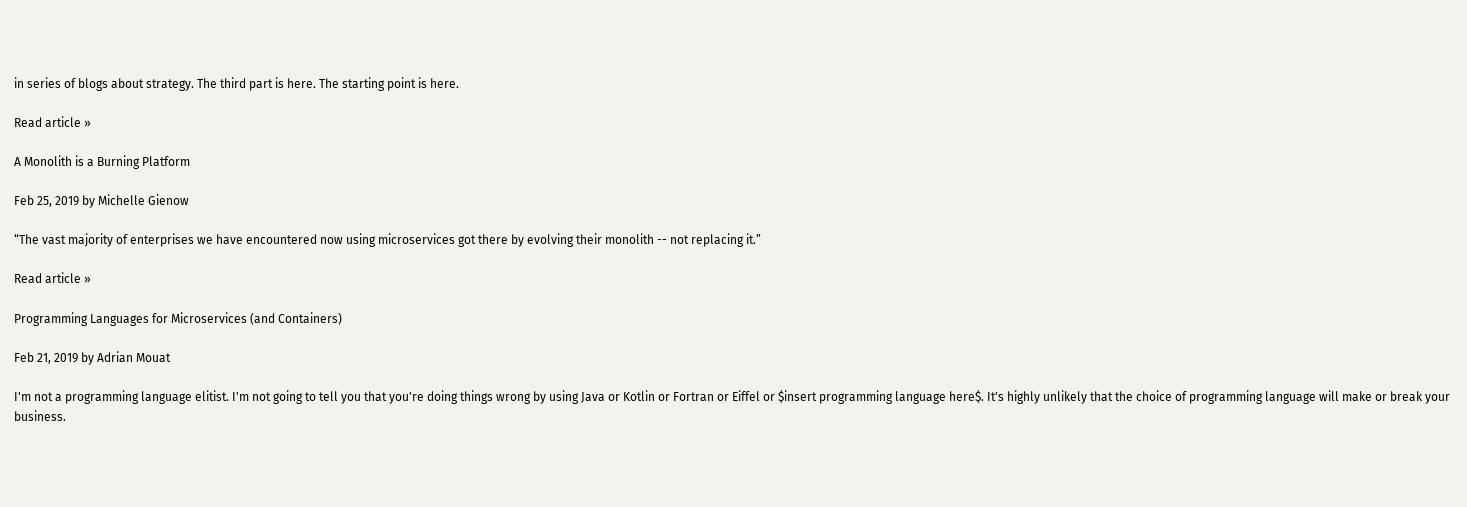in series of blogs about strategy. The third part is here. The starting point is here.

Read article »

A Monolith is a Burning Platform

Feb 25, 2019 by Michelle Gienow

“The vast majority of enterprises we have encountered now using microservices got there by evolving their monolith -- not replacing it.”

Read article »

Programming Languages for Microservices (and Containers)

Feb 21, 2019 by Adrian Mouat

I'm not a programming language elitist. I'm not going to tell you that you're doing things wrong by using Java or Kotlin or Fortran or Eiffel or $insert programming language here$. It's highly unlikely that the choice of programming language will make or break your business.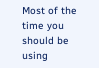Most of the time you should be using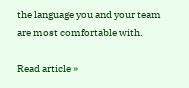the language you and your team are most comfortable with.

Read article »